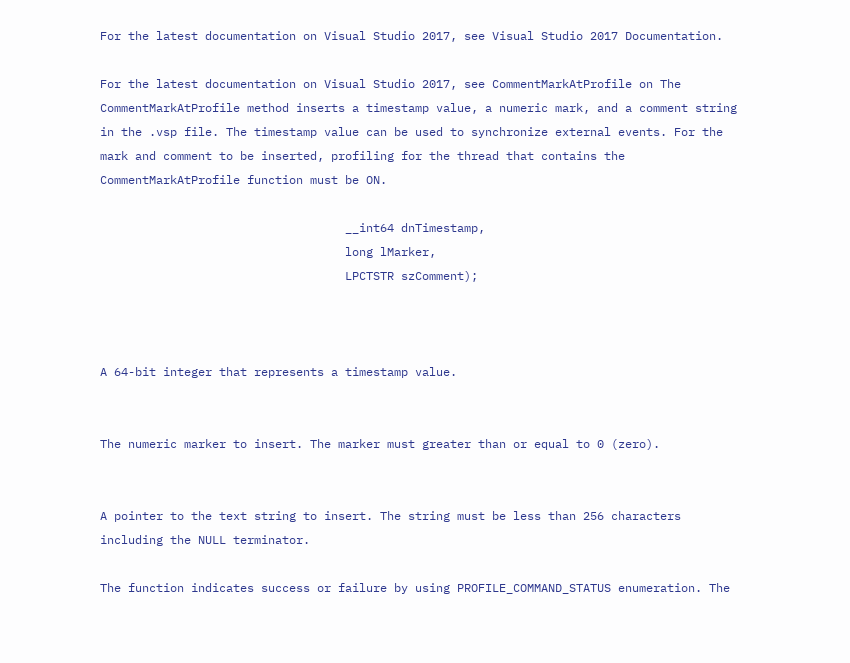For the latest documentation on Visual Studio 2017, see Visual Studio 2017 Documentation.

For the latest documentation on Visual Studio 2017, see CommentMarkAtProfile on The CommentMarkAtProfile method inserts a timestamp value, a numeric mark, and a comment string in the .vsp file. The timestamp value can be used to synchronize external events. For the mark and comment to be inserted, profiling for the thread that contains the CommentMarkAtProfile function must be ON.

                                   __int64 dnTimestamp,
                                   long lMarker,
                                   LPCTSTR szComment);



A 64-bit integer that represents a timestamp value.


The numeric marker to insert. The marker must greater than or equal to 0 (zero).


A pointer to the text string to insert. The string must be less than 256 characters including the NULL terminator.

The function indicates success or failure by using PROFILE_COMMAND_STATUS enumeration. The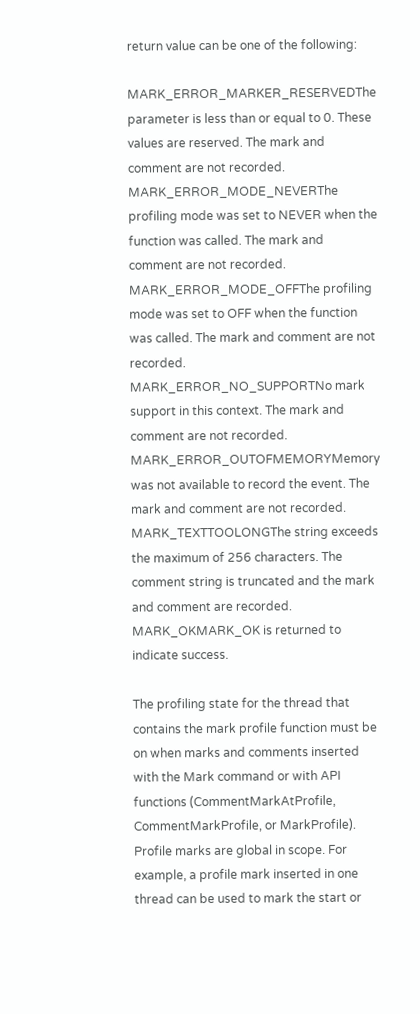return value can be one of the following:

MARK_ERROR_MARKER_RESERVEDThe parameter is less than or equal to 0. These values are reserved. The mark and comment are not recorded.
MARK_ERROR_MODE_NEVERThe profiling mode was set to NEVER when the function was called. The mark and comment are not recorded.
MARK_ERROR_MODE_OFFThe profiling mode was set to OFF when the function was called. The mark and comment are not recorded.
MARK_ERROR_NO_SUPPORTNo mark support in this context. The mark and comment are not recorded.
MARK_ERROR_OUTOFMEMORYMemory was not available to record the event. The mark and comment are not recorded.
MARK_TEXTTOOLONGThe string exceeds the maximum of 256 characters. The comment string is truncated and the mark and comment are recorded.
MARK_OKMARK_OK is returned to indicate success.

The profiling state for the thread that contains the mark profile function must be on when marks and comments inserted with the Mark command or with API functions (CommentMarkAtProfile, CommentMarkProfile, or MarkProfile). Profile marks are global in scope. For example, a profile mark inserted in one thread can be used to mark the start or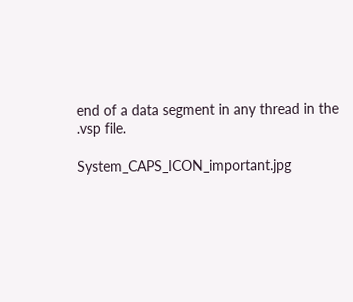end of a data segment in any thread in the .vsp file.

System_CAPS_ICON_important.jpg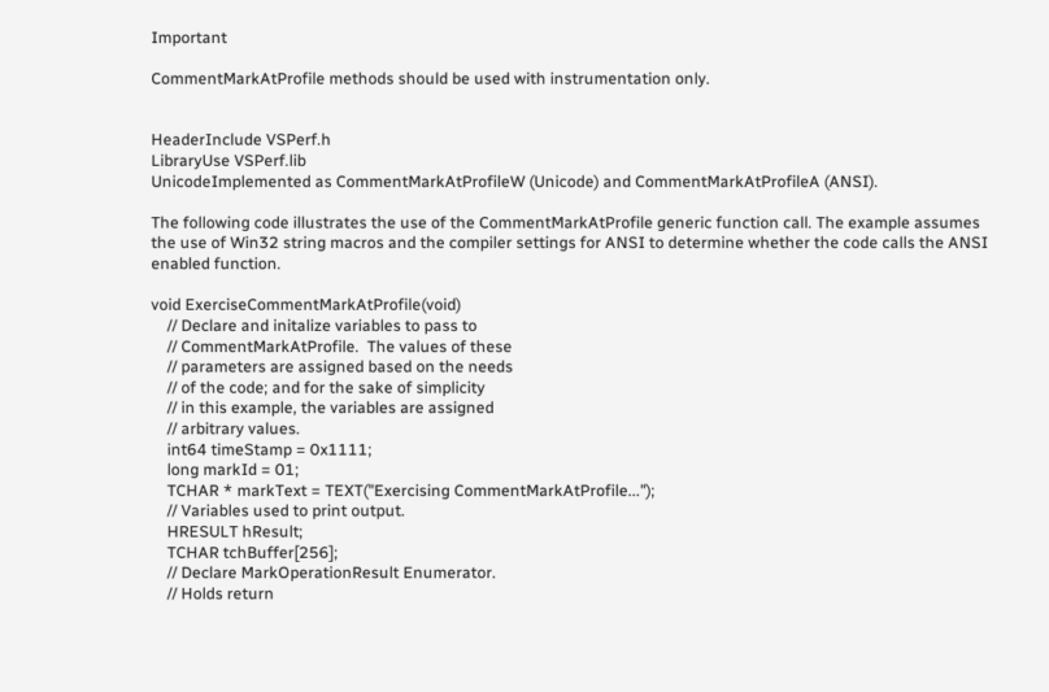Important

CommentMarkAtProfile methods should be used with instrumentation only.


HeaderInclude VSPerf.h
LibraryUse VSPerf.lib
UnicodeImplemented as CommentMarkAtProfileW (Unicode) and CommentMarkAtProfileA (ANSI).

The following code illustrates the use of the CommentMarkAtProfile generic function call. The example assumes the use of Win32 string macros and the compiler settings for ANSI to determine whether the code calls the ANSI enabled function.

void ExerciseCommentMarkAtProfile(void)
    // Declare and initalize variables to pass to
    // CommentMarkAtProfile.  The values of these
    // parameters are assigned based on the needs
    // of the code; and for the sake of simplicity
    // in this example, the variables are assigned
    // arbitrary values.
    int64 timeStamp = 0x1111;
    long markId = 01;
    TCHAR * markText = TEXT("Exercising CommentMarkAtProfile...");
    // Variables used to print output.
    HRESULT hResult;
    TCHAR tchBuffer[256];
    // Declare MarkOperationResult Enumerator.
    // Holds return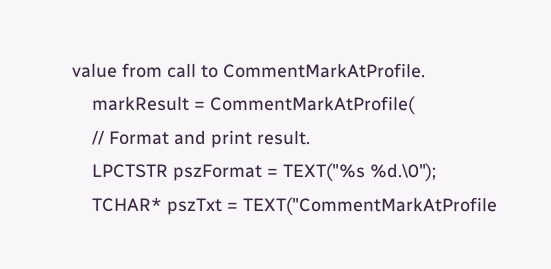value from call to CommentMarkAtProfile.
    markResult = CommentMarkAtProfile(
    // Format and print result.
    LPCTSTR pszFormat = TEXT("%s %d.\0");
    TCHAR* pszTxt = TEXT("CommentMarkAtProfile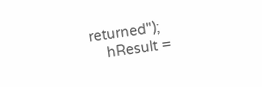returned");
    hResult =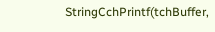StringCchPrintf(tchBuffer,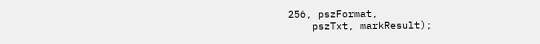256, pszFormat,
    pszTxt, markResult);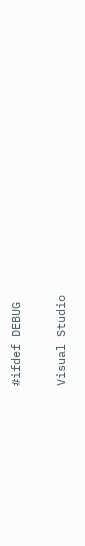#ifdef DEBUG

Visual Studio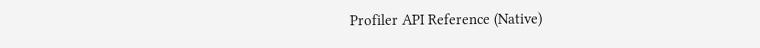Profiler API Reference (Native)